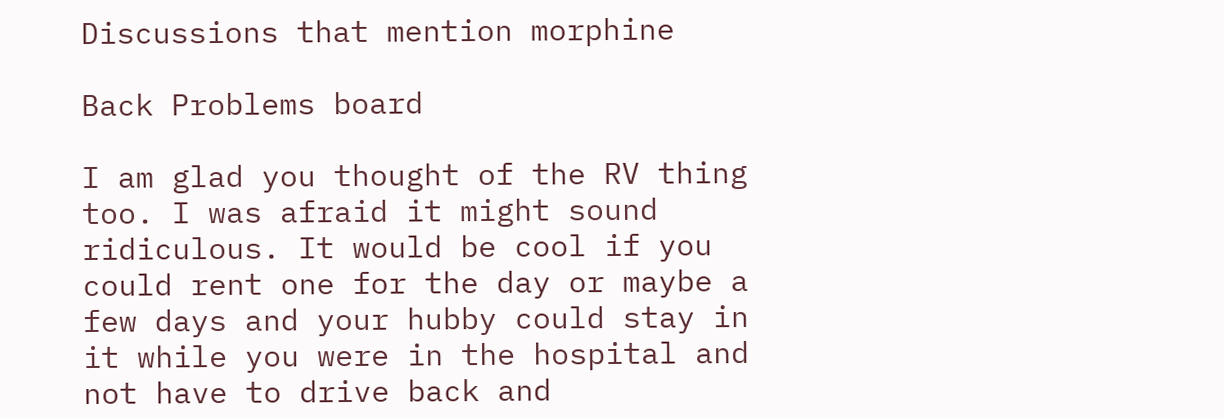Discussions that mention morphine

Back Problems board

I am glad you thought of the RV thing too. I was afraid it might sound ridiculous. It would be cool if you could rent one for the day or maybe a few days and your hubby could stay in it while you were in the hospital and not have to drive back and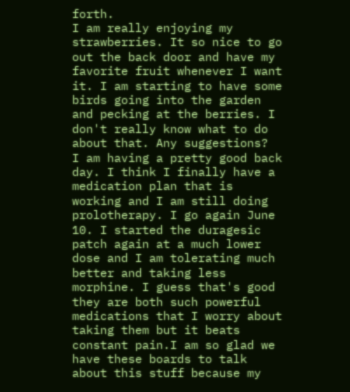forth.
I am really enjoying my strawberries. It so nice to go out the back door and have my favorite fruit whenever I want it. I am starting to have some birds going into the garden and pecking at the berries. I don't really know what to do about that. Any suggestions?
I am having a pretty good back day. I think I finally have a medication plan that is working and I am still doing prolotherapy. I go again June 10. I started the duragesic patch again at a much lower dose and I am tolerating much better and taking less morphine. I guess that's good they are both such powerful medications that I worry about taking them but it beats constant pain.I am so glad we have these boards to talk about this stuff because my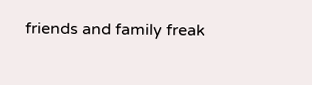friends and family freak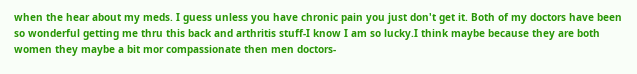when the hear about my meds. I guess unless you have chronic pain you just don't get it. Both of my doctors have been so wonderful getting me thru this back and arthritis stuff-I know I am so lucky.I think maybe because they are both women they maybe a bit mor compassionate then men doctors-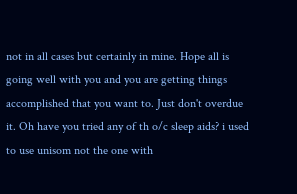not in all cases but certainly in mine. Hope all is going well with you and you are getting things accomplished that you want to. Just don't overdue it. Oh have you tried any of th o/c sleep aids? i used to use unisom not the one with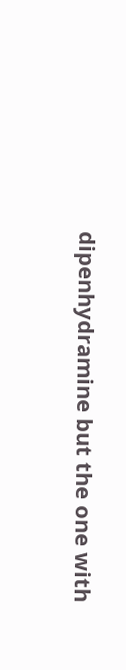dipenhydramine but the one with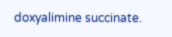doxyalimine succinate.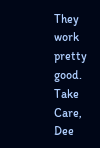They work pretty good. Take Care, Dee